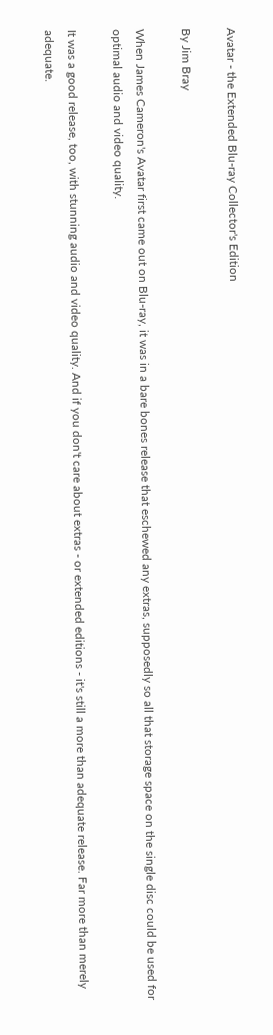Avatar - the Extended Blu-ray Collector's Edition

By Jim Bray

When James Cameron's Avatar first came out on Blu-ray, it was in a bare bones release that eschewed any extras, supposedly so all that storage space on the single disc could be used for optimal audio and video quality.

It was a good release, too, with stunning audio and video quality. And if you don't care about extras - or extended editions - it's still a more than adequate release. Far more than merely adequate.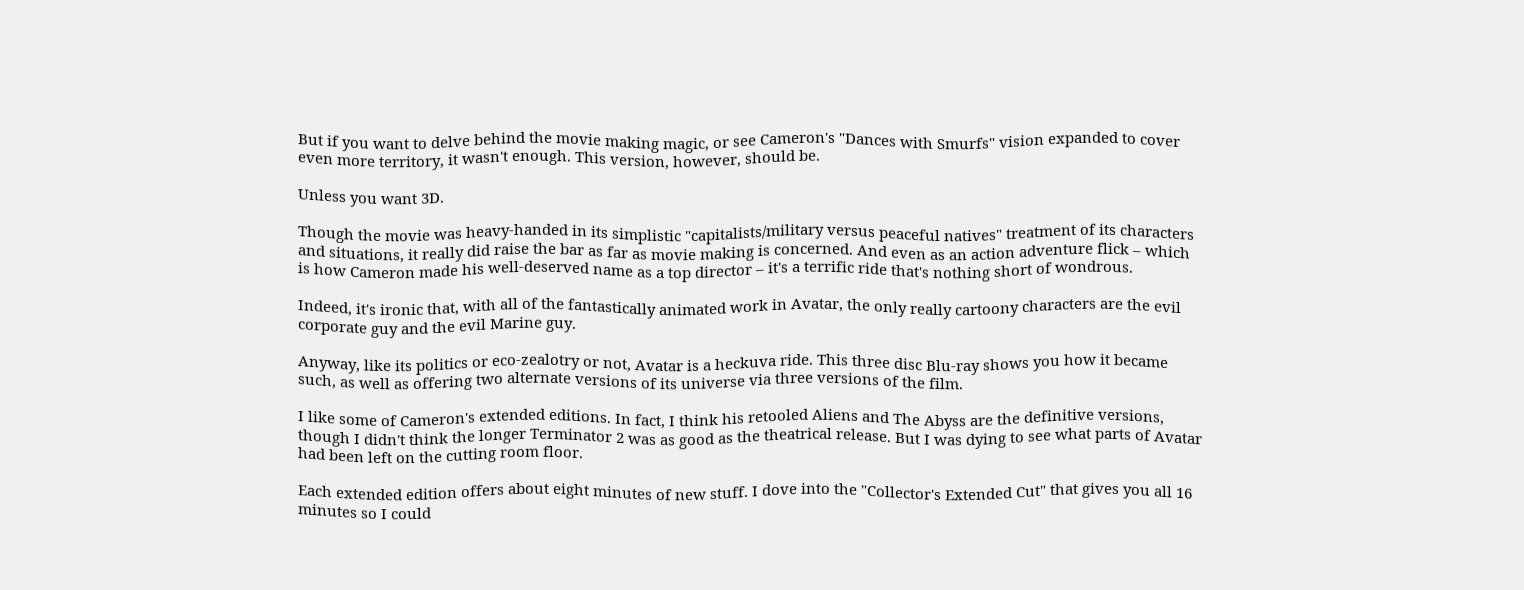But if you want to delve behind the movie making magic, or see Cameron's "Dances with Smurfs" vision expanded to cover even more territory, it wasn't enough. This version, however, should be.

Unless you want 3D.

Though the movie was heavy-handed in its simplistic "capitalists/military versus peaceful natives" treatment of its characters and situations, it really did raise the bar as far as movie making is concerned. And even as an action adventure flick – which is how Cameron made his well-deserved name as a top director – it's a terrific ride that's nothing short of wondrous.

Indeed, it's ironic that, with all of the fantastically animated work in Avatar, the only really cartoony characters are the evil corporate guy and the evil Marine guy.

Anyway, like its politics or eco-zealotry or not, Avatar is a heckuva ride. This three disc Blu-ray shows you how it became such, as well as offering two alternate versions of its universe via three versions of the film.

I like some of Cameron's extended editions. In fact, I think his retooled Aliens and The Abyss are the definitive versions, though I didn't think the longer Terminator 2 was as good as the theatrical release. But I was dying to see what parts of Avatar had been left on the cutting room floor.

Each extended edition offers about eight minutes of new stuff. I dove into the "Collector's Extended Cut" that gives you all 16 minutes so I could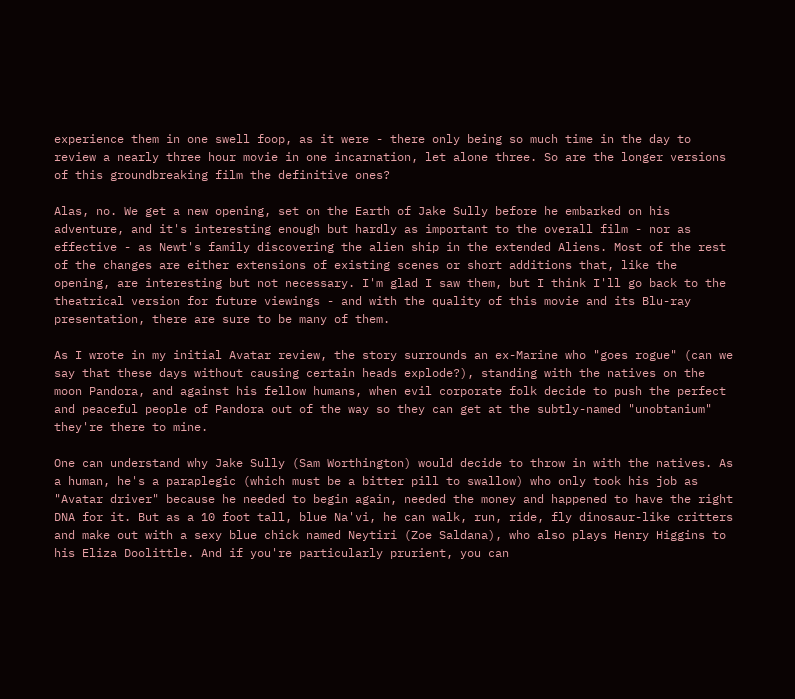experience them in one swell foop, as it were - there only being so much time in the day to review a nearly three hour movie in one incarnation, let alone three. So are the longer versions of this groundbreaking film the definitive ones?

Alas, no. We get a new opening, set on the Earth of Jake Sully before he embarked on his adventure, and it's interesting enough but hardly as important to the overall film - nor as effective - as Newt's family discovering the alien ship in the extended Aliens. Most of the rest of the changes are either extensions of existing scenes or short additions that, like the opening, are interesting but not necessary. I'm glad I saw them, but I think I'll go back to the theatrical version for future viewings - and with the quality of this movie and its Blu-ray presentation, there are sure to be many of them.

As I wrote in my initial Avatar review, the story surrounds an ex-Marine who "goes rogue" (can we say that these days without causing certain heads explode?), standing with the natives on the moon Pandora, and against his fellow humans, when evil corporate folk decide to push the perfect and peaceful people of Pandora out of the way so they can get at the subtly-named "unobtanium" they're there to mine.

One can understand why Jake Sully (Sam Worthington) would decide to throw in with the natives. As a human, he's a paraplegic (which must be a bitter pill to swallow) who only took his job as "Avatar driver" because he needed to begin again, needed the money and happened to have the right DNA for it. But as a 10 foot tall, blue Na'vi, he can walk, run, ride, fly dinosaur-like critters and make out with a sexy blue chick named Neytiri (Zoe Saldana), who also plays Henry Higgins to his Eliza Doolittle. And if you're particularly prurient, you can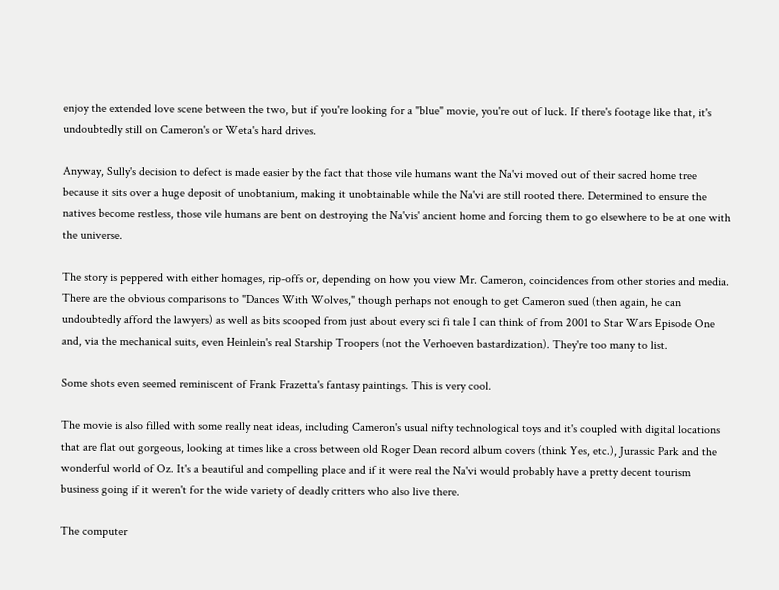enjoy the extended love scene between the two, but if you're looking for a "blue" movie, you're out of luck. If there's footage like that, it's undoubtedly still on Cameron's or Weta's hard drives.

Anyway, Sully's decision to defect is made easier by the fact that those vile humans want the Na'vi moved out of their sacred home tree because it sits over a huge deposit of unobtanium, making it unobtainable while the Na'vi are still rooted there. Determined to ensure the natives become restless, those vile humans are bent on destroying the Na'vis' ancient home and forcing them to go elsewhere to be at one with the universe.

The story is peppered with either homages, rip-offs or, depending on how you view Mr. Cameron, coincidences from other stories and media. There are the obvious comparisons to "Dances With Wolves," though perhaps not enough to get Cameron sued (then again, he can undoubtedly afford the lawyers) as well as bits scooped from just about every sci fi tale I can think of from 2001 to Star Wars Episode One and, via the mechanical suits, even Heinlein's real Starship Troopers (not the Verhoeven bastardization). They're too many to list.

Some shots even seemed reminiscent of Frank Frazetta's fantasy paintings. This is very cool.

The movie is also filled with some really neat ideas, including Cameron's usual nifty technological toys and it's coupled with digital locations that are flat out gorgeous, looking at times like a cross between old Roger Dean record album covers (think Yes, etc.), Jurassic Park and the wonderful world of Oz. It's a beautiful and compelling place and if it were real the Na'vi would probably have a pretty decent tourism business going if it weren't for the wide variety of deadly critters who also live there.

The computer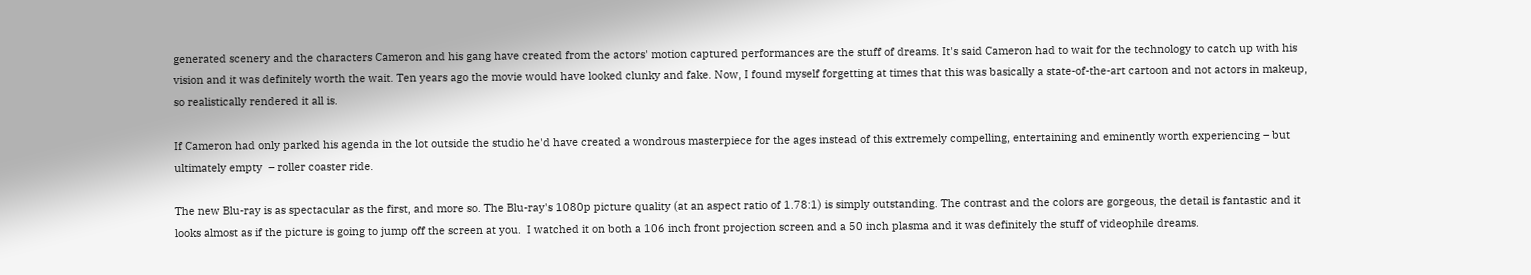generated scenery and the characters Cameron and his gang have created from the actors' motion captured performances are the stuff of dreams. It's said Cameron had to wait for the technology to catch up with his vision and it was definitely worth the wait. Ten years ago the movie would have looked clunky and fake. Now, I found myself forgetting at times that this was basically a state-of-the-art cartoon and not actors in makeup, so realistically rendered it all is.

If Cameron had only parked his agenda in the lot outside the studio he'd have created a wondrous masterpiece for the ages instead of this extremely compelling, entertaining and eminently worth experiencing – but ultimately empty  – roller coaster ride.

The new Blu-ray is as spectacular as the first, and more so. The Blu-ray's 1080p picture quality (at an aspect ratio of 1.78:1) is simply outstanding. The contrast and the colors are gorgeous, the detail is fantastic and it looks almost as if the picture is going to jump off the screen at you.  I watched it on both a 106 inch front projection screen and a 50 inch plasma and it was definitely the stuff of videophile dreams.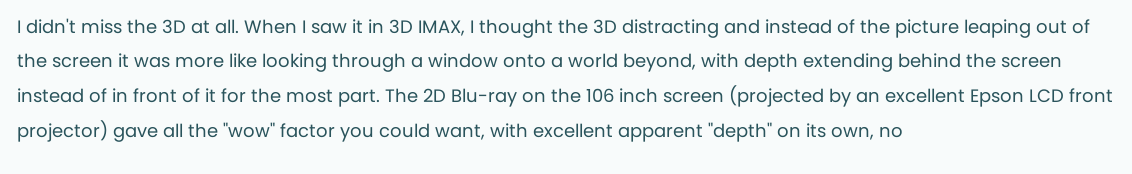I didn't miss the 3D at all. When I saw it in 3D IMAX, I thought the 3D distracting and instead of the picture leaping out of the screen it was more like looking through a window onto a world beyond, with depth extending behind the screen instead of in front of it for the most part. The 2D Blu-ray on the 106 inch screen (projected by an excellent Epson LCD front projector) gave all the "wow" factor you could want, with excellent apparent "depth" on its own, no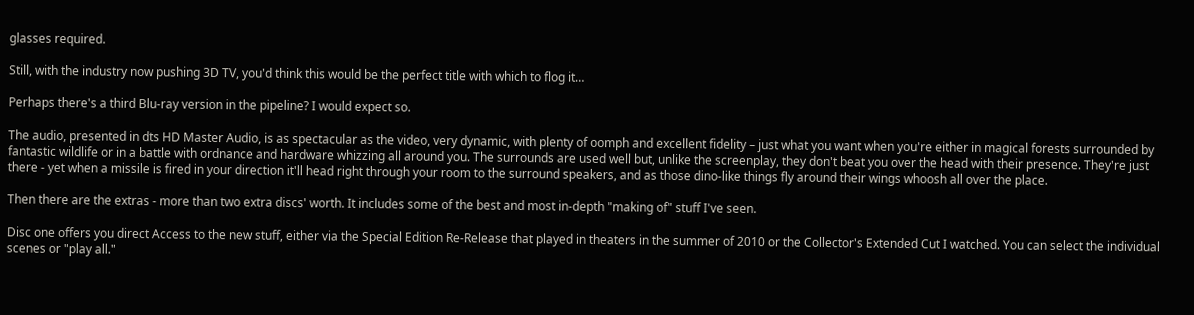glasses required.

Still, with the industry now pushing 3D TV, you'd think this would be the perfect title with which to flog it…

Perhaps there's a third Blu-ray version in the pipeline? I would expect so.

The audio, presented in dts HD Master Audio, is as spectacular as the video, very dynamic, with plenty of oomph and excellent fidelity – just what you want when you're either in magical forests surrounded by fantastic wildlife or in a battle with ordnance and hardware whizzing all around you. The surrounds are used well but, unlike the screenplay, they don't beat you over the head with their presence. They're just there - yet when a missile is fired in your direction it'll head right through your room to the surround speakers, and as those dino-like things fly around their wings whoosh all over the place.

Then there are the extras - more than two extra discs' worth. It includes some of the best and most in-depth "making of" stuff I've seen.

Disc one offers you direct Access to the new stuff, either via the Special Edition Re-Release that played in theaters in the summer of 2010 or the Collector's Extended Cut I watched. You can select the individual scenes or "play all."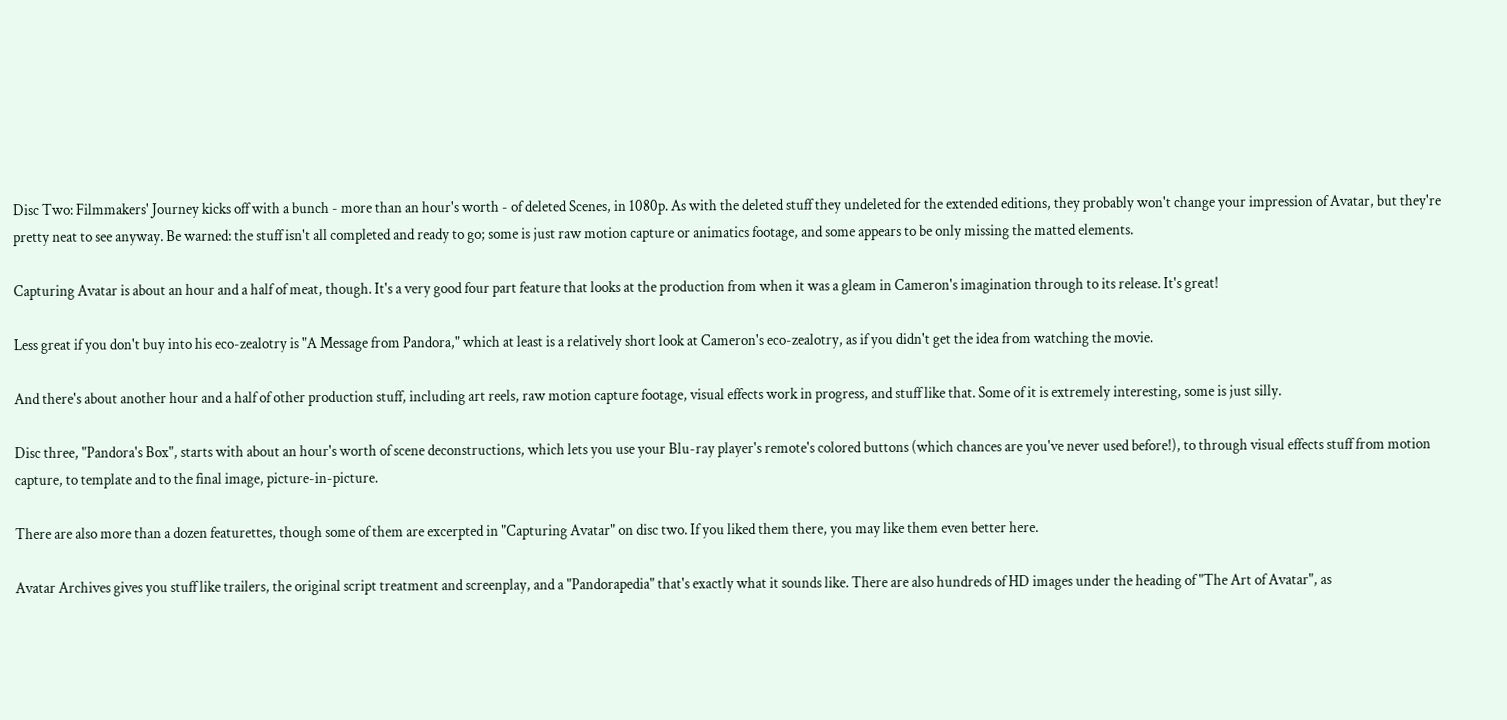Disc Two: Filmmakers' Journey kicks off with a bunch - more than an hour's worth - of deleted Scenes, in 1080p. As with the deleted stuff they undeleted for the extended editions, they probably won't change your impression of Avatar, but they're pretty neat to see anyway. Be warned: the stuff isn't all completed and ready to go; some is just raw motion capture or animatics footage, and some appears to be only missing the matted elements.

Capturing Avatar is about an hour and a half of meat, though. It's a very good four part feature that looks at the production from when it was a gleam in Cameron's imagination through to its release. It's great!

Less great if you don't buy into his eco-zealotry is "A Message from Pandora," which at least is a relatively short look at Cameron's eco-zealotry, as if you didn't get the idea from watching the movie.

And there's about another hour and a half of other production stuff, including art reels, raw motion capture footage, visual effects work in progress, and stuff like that. Some of it is extremely interesting, some is just silly.

Disc three, "Pandora's Box", starts with about an hour's worth of scene deconstructions, which lets you use your Blu-ray player's remote's colored buttons (which chances are you've never used before!), to through visual effects stuff from motion capture, to template and to the final image, picture-in-picture.

There are also more than a dozen featurettes, though some of them are excerpted in "Capturing Avatar" on disc two. If you liked them there, you may like them even better here.

Avatar Archives gives you stuff like trailers, the original script treatment and screenplay, and a "Pandorapedia" that's exactly what it sounds like. There are also hundreds of HD images under the heading of "The Art of Avatar", as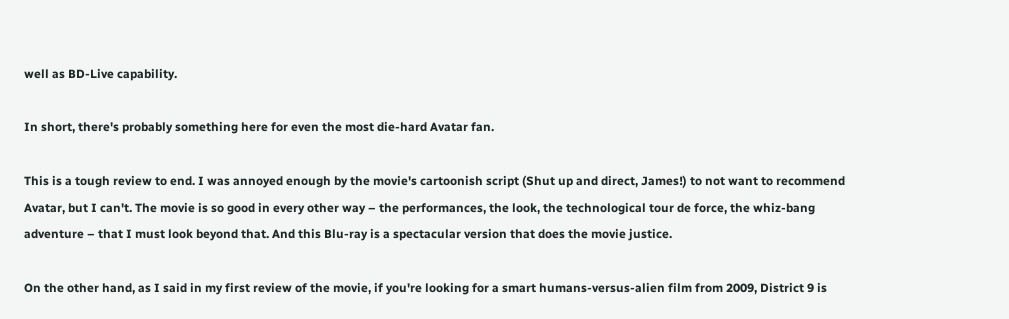well as BD-Live capability.

In short, there's probably something here for even the most die-hard Avatar fan.

This is a tough review to end. I was annoyed enough by the movie's cartoonish script (Shut up and direct, James!) to not want to recommend Avatar, but I can't. The movie is so good in every other way – the performances, the look, the technological tour de force, the whiz-bang adventure – that I must look beyond that. And this Blu-ray is a spectacular version that does the movie justice.

On the other hand, as I said in my first review of the movie, if you're looking for a smart humans-versus-alien film from 2009, District 9 is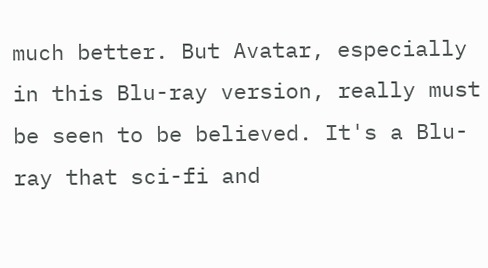much better. But Avatar, especially in this Blu-ray version, really must be seen to be believed. It's a Blu-ray that sci-fi and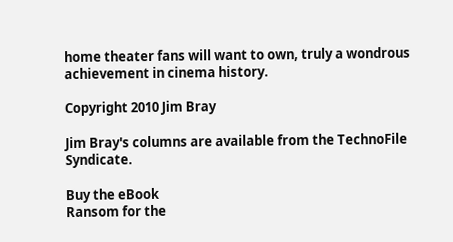home theater fans will want to own, truly a wondrous achievement in cinema history.

Copyright 2010 Jim Bray

Jim Bray's columns are available from the TechnoFile Syndicate.

Buy the eBook
Ransom for the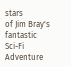stars
of Jim Bray's
fantastic Sci-Fi Adventure